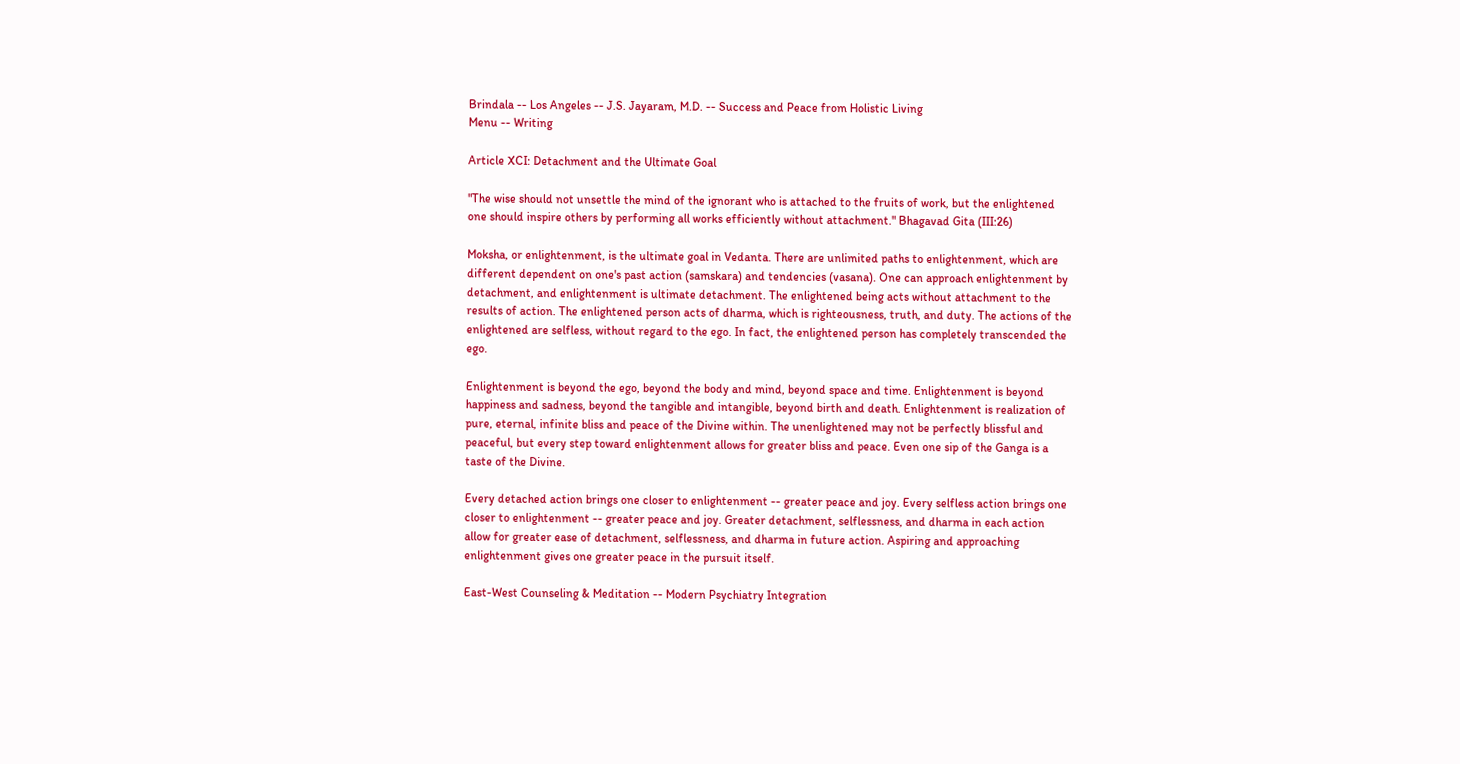Brindala -- Los Angeles -- J.S. Jayaram, M.D. -- Success and Peace from Holistic Living
Menu -- Writing

Article XCI: Detachment and the Ultimate Goal

"The wise should not unsettle the mind of the ignorant who is attached to the fruits of work, but the enlightened one should inspire others by performing all works efficiently without attachment." Bhagavad Gita (III:26)

Moksha, or enlightenment, is the ultimate goal in Vedanta. There are unlimited paths to enlightenment, which are different dependent on one's past action (samskara) and tendencies (vasana). One can approach enlightenment by detachment, and enlightenment is ultimate detachment. The enlightened being acts without attachment to the results of action. The enlightened person acts of dharma, which is righteousness, truth, and duty. The actions of the enlightened are selfless, without regard to the ego. In fact, the enlightened person has completely transcended the ego.

Enlightenment is beyond the ego, beyond the body and mind, beyond space and time. Enlightenment is beyond happiness and sadness, beyond the tangible and intangible, beyond birth and death. Enlightenment is realization of pure, eternal, infinite bliss and peace of the Divine within. The unenlightened may not be perfectly blissful and peaceful, but every step toward enlightenment allows for greater bliss and peace. Even one sip of the Ganga is a taste of the Divine.

Every detached action brings one closer to enlightenment -- greater peace and joy. Every selfless action brings one closer to enlightenment -- greater peace and joy. Greater detachment, selflessness, and dharma in each action allow for greater ease of detachment, selflessness, and dharma in future action. Aspiring and approaching enlightenment gives one greater peace in the pursuit itself.

East-West Counseling & Meditation -- Modern Psychiatry Integration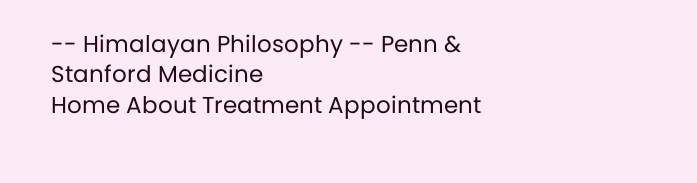-- Himalayan Philosophy -- Penn & Stanford Medicine
Home About Treatment Appointment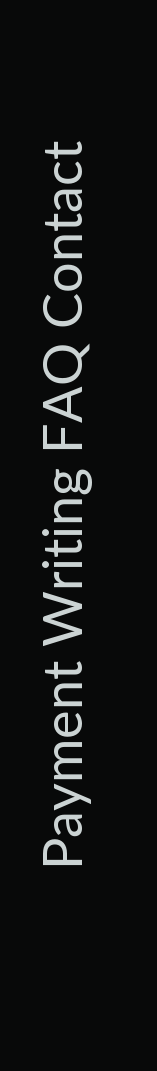Payment Writing FAQ Contact